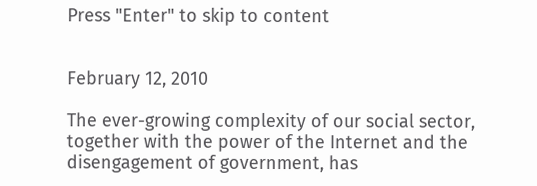Press "Enter" to skip to content


February 12, 2010

The ever-growing complexity of our social sector, together with the power of the Internet and the disengagement of government, has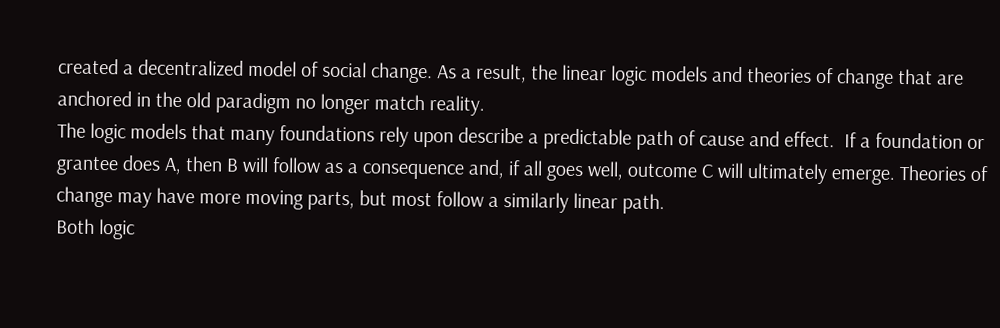created a decentralized model of social change. As a result, the linear logic models and theories of change that are anchored in the old paradigm no longer match reality.
The logic models that many foundations rely upon describe a predictable path of cause and effect.  If a foundation or grantee does A, then B will follow as a consequence and, if all goes well, outcome C will ultimately emerge. Theories of change may have more moving parts, but most follow a similarly linear path.
Both logic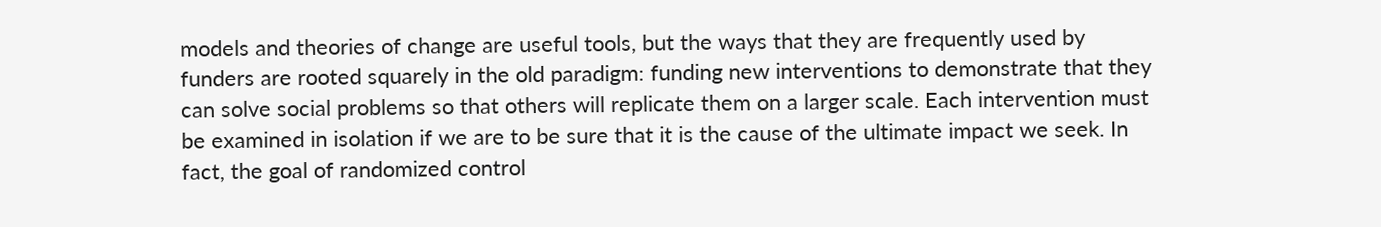models and theories of change are useful tools, but the ways that they are frequently used by funders are rooted squarely in the old paradigm: funding new interventions to demonstrate that they can solve social problems so that others will replicate them on a larger scale. Each intervention must be examined in isolation if we are to be sure that it is the cause of the ultimate impact we seek. In fact, the goal of randomized control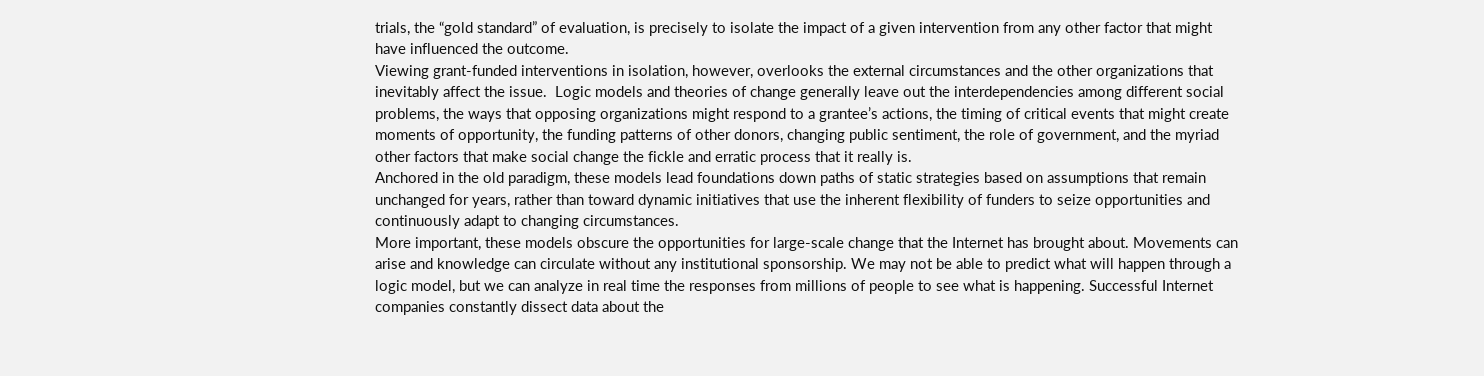trials, the “gold standard” of evaluation, is precisely to isolate the impact of a given intervention from any other factor that might have influenced the outcome.
Viewing grant-funded interventions in isolation, however, overlooks the external circumstances and the other organizations that inevitably affect the issue.  Logic models and theories of change generally leave out the interdependencies among different social problems, the ways that opposing organizations might respond to a grantee’s actions, the timing of critical events that might create moments of opportunity, the funding patterns of other donors, changing public sentiment, the role of government, and the myriad other factors that make social change the fickle and erratic process that it really is.
Anchored in the old paradigm, these models lead foundations down paths of static strategies based on assumptions that remain unchanged for years, rather than toward dynamic initiatives that use the inherent flexibility of funders to seize opportunities and continuously adapt to changing circumstances.
More important, these models obscure the opportunities for large-scale change that the Internet has brought about. Movements can arise and knowledge can circulate without any institutional sponsorship. We may not be able to predict what will happen through a logic model, but we can analyze in real time the responses from millions of people to see what is happening. Successful Internet companies constantly dissect data about the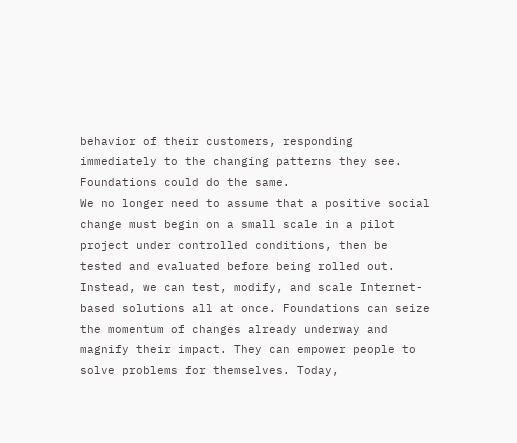behavior of their customers, responding immediately to the changing patterns they see. Foundations could do the same.
We no longer need to assume that a positive social change must begin on a small scale in a pilot project under controlled conditions, then be tested and evaluated before being rolled out. Instead, we can test, modify, and scale Internet-based solutions all at once. Foundations can seize the momentum of changes already underway and magnify their impact. They can empower people to solve problems for themselves. Today,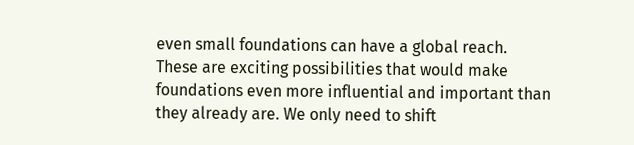even small foundations can have a global reach.
These are exciting possibilities that would make foundations even more influential and important than they already are. We only need to shift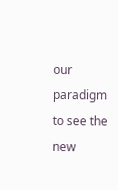our paradigm to see the new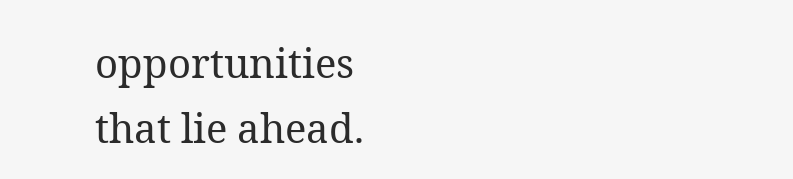opportunities that lie ahead.